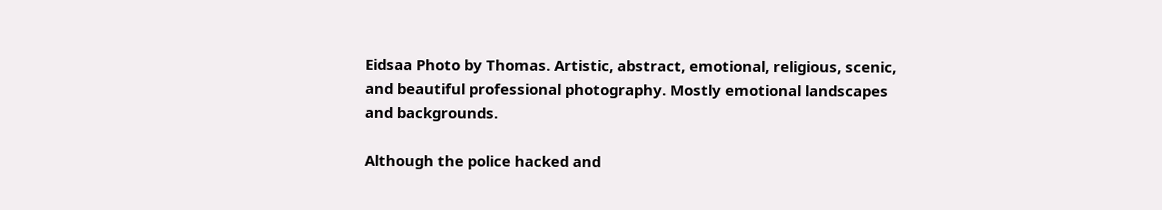Eidsaa Photo by Thomas. Artistic, abstract, emotional, religious, scenic, and beautiful professional photography. Mostly emotional landscapes and backgrounds.

Although the police hacked and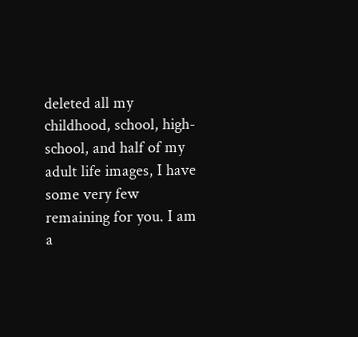deleted all my childhood, school, high-school, and half of my adult life images, I have some very few remaining for you. I am a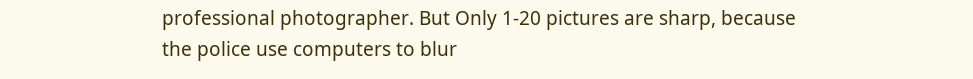professional photographer. But Only 1-20 pictures are sharp, because the police use computers to blur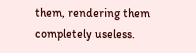them, rendering them completely useless.